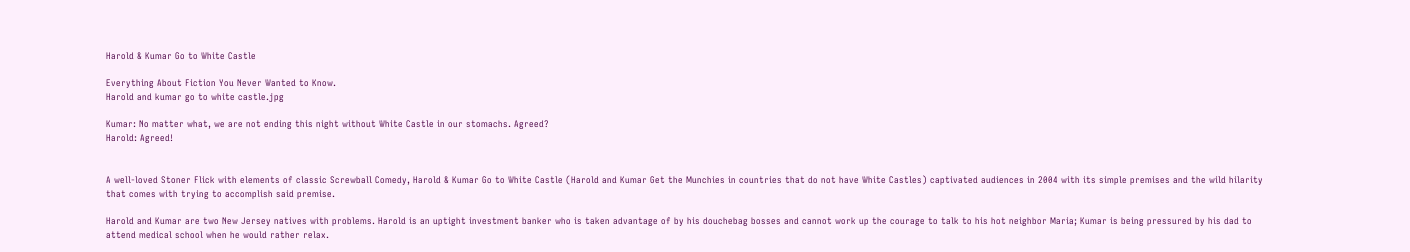Harold & Kumar Go to White Castle

Everything About Fiction You Never Wanted to Know.
Harold and kumar go to white castle.jpg

Kumar: No matter what, we are not ending this night without White Castle in our stomachs. Agreed?
Harold: Agreed!


A well-loved Stoner Flick with elements of classic Screwball Comedy, Harold & Kumar Go to White Castle (Harold and Kumar Get the Munchies in countries that do not have White Castles) captivated audiences in 2004 with its simple premises and the wild hilarity that comes with trying to accomplish said premise.

Harold and Kumar are two New Jersey natives with problems. Harold is an uptight investment banker who is taken advantage of by his douchebag bosses and cannot work up the courage to talk to his hot neighbor Maria; Kumar is being pressured by his dad to attend medical school when he would rather relax.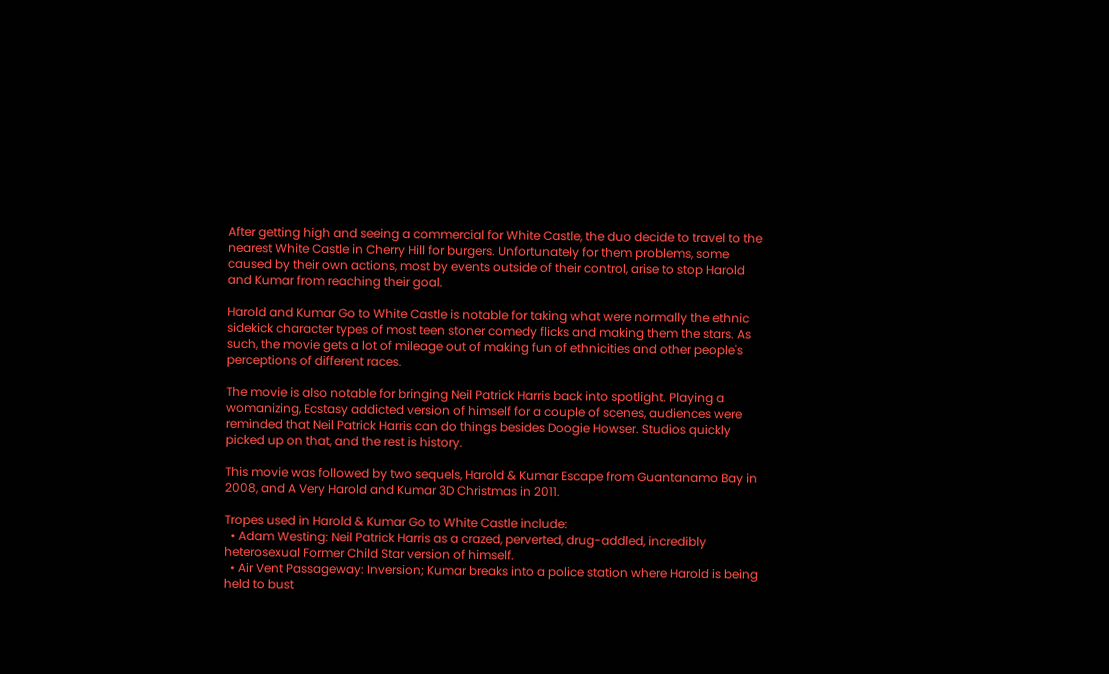After getting high and seeing a commercial for White Castle, the duo decide to travel to the nearest White Castle in Cherry Hill for burgers. Unfortunately for them problems, some caused by their own actions, most by events outside of their control, arise to stop Harold and Kumar from reaching their goal.

Harold and Kumar Go to White Castle is notable for taking what were normally the ethnic sidekick character types of most teen stoner comedy flicks and making them the stars. As such, the movie gets a lot of mileage out of making fun of ethnicities and other people's perceptions of different races.

The movie is also notable for bringing Neil Patrick Harris back into spotlight. Playing a womanizing, Ecstasy addicted version of himself for a couple of scenes, audiences were reminded that Neil Patrick Harris can do things besides Doogie Howser. Studios quickly picked up on that, and the rest is history.

This movie was followed by two sequels, Harold & Kumar Escape from Guantanamo Bay in 2008, and A Very Harold and Kumar 3D Christmas in 2011.

Tropes used in Harold & Kumar Go to White Castle include:
  • Adam Westing: Neil Patrick Harris as a crazed, perverted, drug-addled, incredibly heterosexual Former Child Star version of himself.
  • Air Vent Passageway: Inversion; Kumar breaks into a police station where Harold is being held to bust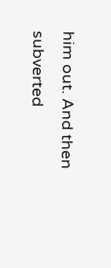him out. And then subverted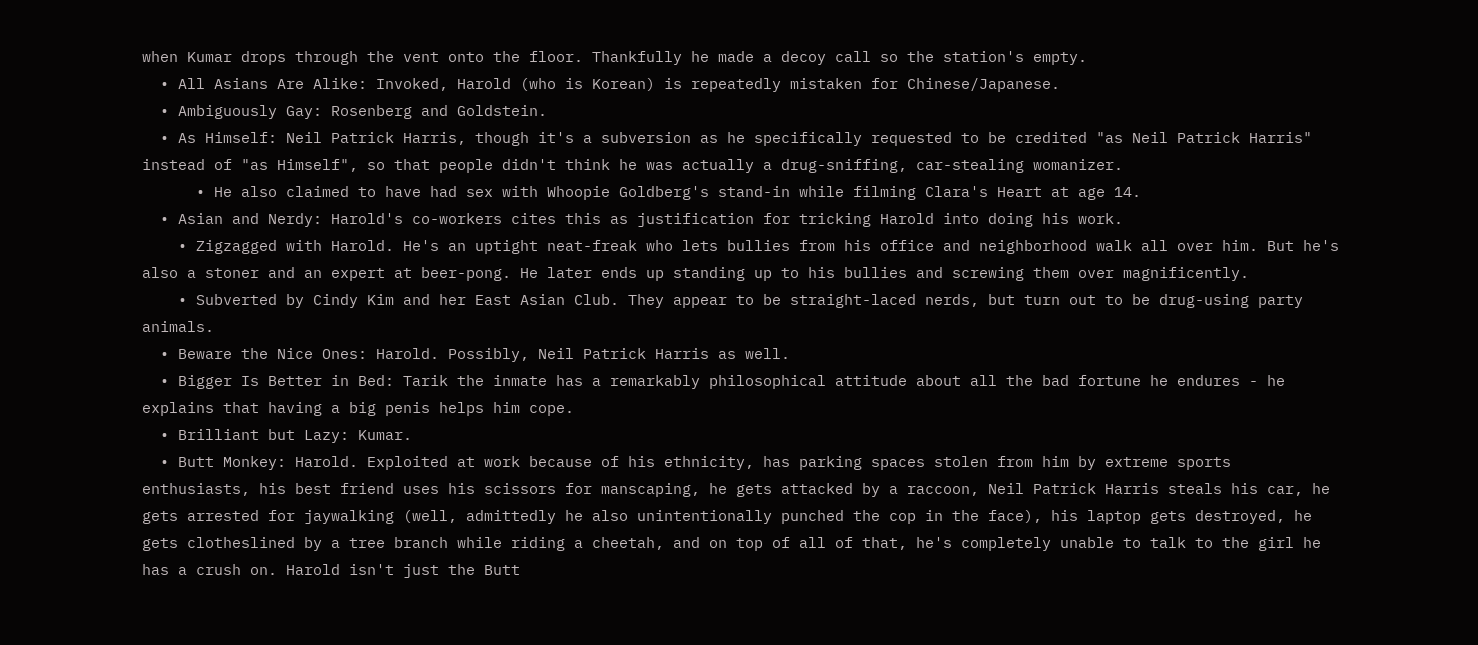when Kumar drops through the vent onto the floor. Thankfully he made a decoy call so the station's empty.
  • All Asians Are Alike: Invoked, Harold (who is Korean) is repeatedly mistaken for Chinese/Japanese.
  • Ambiguously Gay: Rosenberg and Goldstein.
  • As Himself: Neil Patrick Harris, though it's a subversion as he specifically requested to be credited "as Neil Patrick Harris" instead of "as Himself", so that people didn't think he was actually a drug-sniffing, car-stealing womanizer.
      • He also claimed to have had sex with Whoopie Goldberg's stand-in while filming Clara's Heart at age 14.
  • Asian and Nerdy: Harold's co-workers cites this as justification for tricking Harold into doing his work.
    • Zigzagged with Harold. He's an uptight neat-freak who lets bullies from his office and neighborhood walk all over him. But he's also a stoner and an expert at beer-pong. He later ends up standing up to his bullies and screwing them over magnificently.
    • Subverted by Cindy Kim and her East Asian Club. They appear to be straight-laced nerds, but turn out to be drug-using party animals.
  • Beware the Nice Ones: Harold. Possibly, Neil Patrick Harris as well.
  • Bigger Is Better in Bed: Tarik the inmate has a remarkably philosophical attitude about all the bad fortune he endures - he explains that having a big penis helps him cope.
  • Brilliant but Lazy: Kumar.
  • Butt Monkey: Harold. Exploited at work because of his ethnicity, has parking spaces stolen from him by extreme sports enthusiasts, his best friend uses his scissors for manscaping, he gets attacked by a raccoon, Neil Patrick Harris steals his car, he gets arrested for jaywalking (well, admittedly he also unintentionally punched the cop in the face), his laptop gets destroyed, he gets clotheslined by a tree branch while riding a cheetah, and on top of all of that, he's completely unable to talk to the girl he has a crush on. Harold isn't just the Butt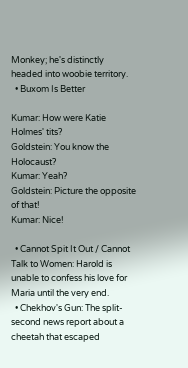Monkey; he's distinctly headed into woobie territory.
  • Buxom Is Better

Kumar: How were Katie Holmes' tits?
Goldstein: You know the Holocaust?
Kumar: Yeah?
Goldstein: Picture the opposite of that!
Kumar: Nice!

  • Cannot Spit It Out / Cannot Talk to Women: Harold is unable to confess his love for Maria until the very end.
  • Chekhov's Gun: The split-second news report about a cheetah that escaped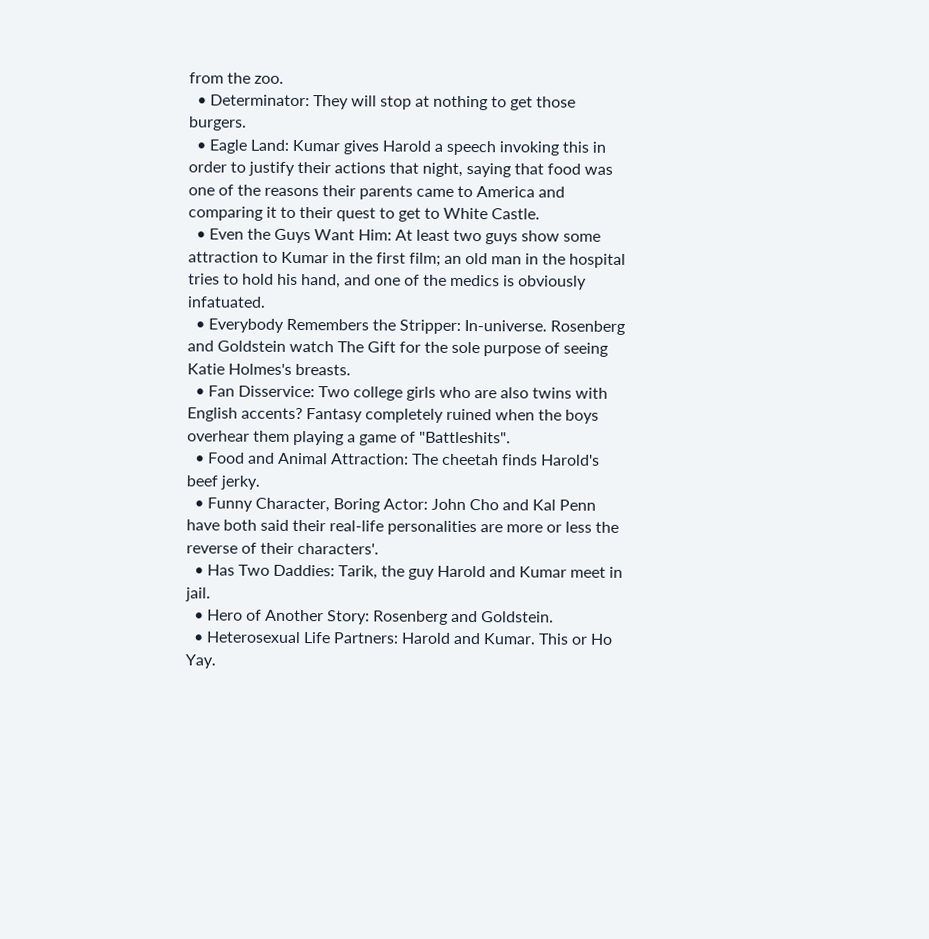from the zoo.
  • Determinator: They will stop at nothing to get those burgers.
  • Eagle Land: Kumar gives Harold a speech invoking this in order to justify their actions that night, saying that food was one of the reasons their parents came to America and comparing it to their quest to get to White Castle.
  • Even the Guys Want Him: At least two guys show some attraction to Kumar in the first film; an old man in the hospital tries to hold his hand, and one of the medics is obviously infatuated.
  • Everybody Remembers the Stripper: In-universe. Rosenberg and Goldstein watch The Gift for the sole purpose of seeing Katie Holmes's breasts.
  • Fan Disservice: Two college girls who are also twins with English accents? Fantasy completely ruined when the boys overhear them playing a game of "Battleshits".
  • Food and Animal Attraction: The cheetah finds Harold's beef jerky.
  • Funny Character, Boring Actor: John Cho and Kal Penn have both said their real-life personalities are more or less the reverse of their characters'.
  • Has Two Daddies: Tarik, the guy Harold and Kumar meet in jail.
  • Hero of Another Story: Rosenberg and Goldstein.
  • Heterosexual Life Partners: Harold and Kumar. This or Ho Yay.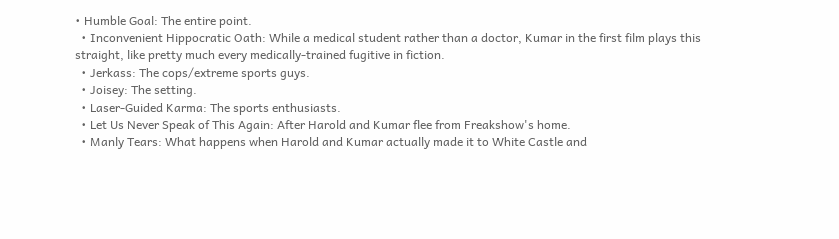• Humble Goal: The entire point.
  • Inconvenient Hippocratic Oath: While a medical student rather than a doctor, Kumar in the first film plays this straight, like pretty much every medically-trained fugitive in fiction.
  • Jerkass: The cops/extreme sports guys.
  • Joisey: The setting.
  • Laser-Guided Karma: The sports enthusiasts.
  • Let Us Never Speak of This Again: After Harold and Kumar flee from Freakshow's home.
  • Manly Tears: What happens when Harold and Kumar actually made it to White Castle and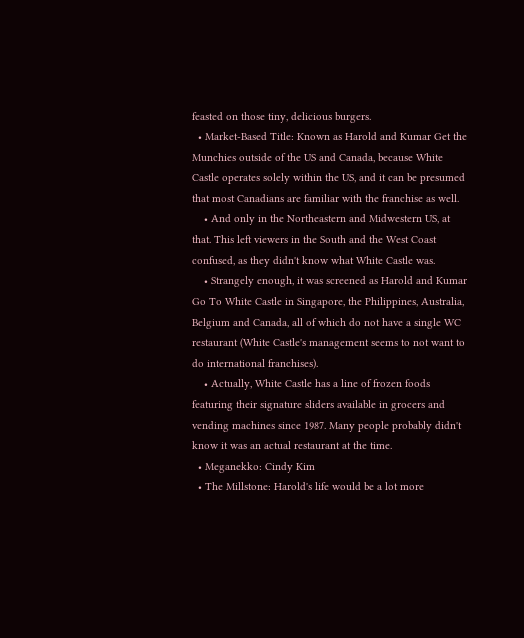feasted on those tiny, delicious burgers.
  • Market-Based Title: Known as Harold and Kumar Get the Munchies outside of the US and Canada, because White Castle operates solely within the US, and it can be presumed that most Canadians are familiar with the franchise as well.
    • And only in the Northeastern and Midwestern US, at that. This left viewers in the South and the West Coast confused, as they didn't know what White Castle was.
    • Strangely enough, it was screened as Harold and Kumar Go To White Castle in Singapore, the Philippines, Australia, Belgium and Canada, all of which do not have a single WC restaurant (White Castle's management seems to not want to do international franchises).
    • Actually, White Castle has a line of frozen foods featuring their signature sliders available in grocers and vending machines since 1987. Many people probably didn't know it was an actual restaurant at the time.
  • Meganekko: Cindy Kim
  • The Millstone: Harold's life would be a lot more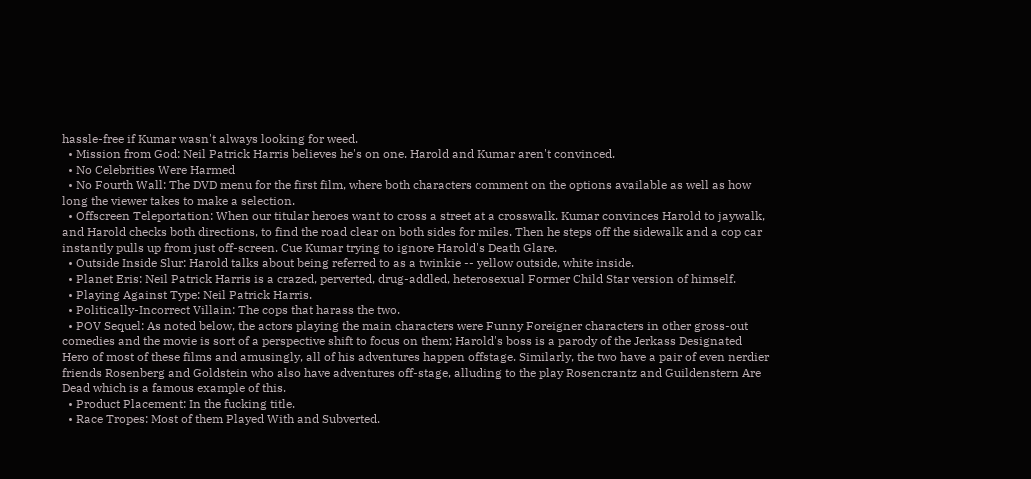hassle-free if Kumar wasn't always looking for weed.
  • Mission from God: Neil Patrick Harris believes he's on one. Harold and Kumar aren't convinced.
  • No Celebrities Were Harmed
  • No Fourth Wall: The DVD menu for the first film, where both characters comment on the options available as well as how long the viewer takes to make a selection.
  • Offscreen Teleportation: When our titular heroes want to cross a street at a crosswalk. Kumar convinces Harold to jaywalk, and Harold checks both directions, to find the road clear on both sides for miles. Then he steps off the sidewalk and a cop car instantly pulls up from just off-screen. Cue Kumar trying to ignore Harold's Death Glare.
  • Outside Inside Slur: Harold talks about being referred to as a twinkie -- yellow outside, white inside.
  • Planet Eris: Neil Patrick Harris is a crazed, perverted, drug-addled, heterosexual Former Child Star version of himself.
  • Playing Against Type: Neil Patrick Harris.
  • Politically-Incorrect Villain: The cops that harass the two.
  • POV Sequel: As noted below, the actors playing the main characters were Funny Foreigner characters in other gross-out comedies and the movie is sort of a perspective shift to focus on them; Harold's boss is a parody of the Jerkass Designated Hero of most of these films and amusingly, all of his adventures happen offstage. Similarly, the two have a pair of even nerdier friends Rosenberg and Goldstein who also have adventures off-stage, alluding to the play Rosencrantz and Guildenstern Are Dead which is a famous example of this.
  • Product Placement: In the fucking title.
  • Race Tropes: Most of them Played With and Subverted.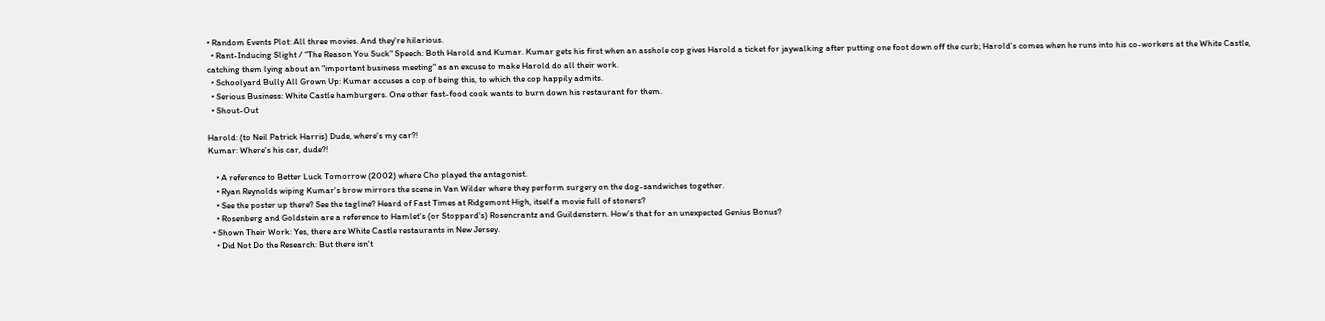• Random Events Plot: All three movies. And they're hilarious.
  • Rant-Inducing Slight / "The Reason You Suck" Speech: Both Harold and Kumar. Kumar gets his first when an asshole cop gives Harold a ticket for jaywalking after putting one foot down off the curb; Harold's comes when he runs into his co-workers at the White Castle, catching them lying about an "important business meeting" as an excuse to make Harold do all their work.
  • Schoolyard Bully All Grown Up: Kumar accuses a cop of being this, to which the cop happily admits.
  • Serious Business: White Castle hamburgers. One other fast-food cook wants to burn down his restaurant for them.
  • Shout-Out

Harold: (to Neil Patrick Harris) Dude, where's my car?!
Kumar: Where's his car, dude?!

    • A reference to Better Luck Tomorrow (2002) where Cho played the antagonist.
    • Ryan Reynolds wiping Kumar's brow mirrors the scene in Van Wilder where they perform surgery on the dog-sandwiches together.
    • See the poster up there? See the tagline? Heard of Fast Times at Ridgemont High, itself a movie full of stoners?
    • Rosenberg and Goldstein are a reference to Hamlet's (or Stoppard's) Rosencrantz and Guildenstern. How's that for an unexpected Genius Bonus?
  • Shown Their Work: Yes, there are White Castle restaurants in New Jersey.
    • Did Not Do the Research: But there isn't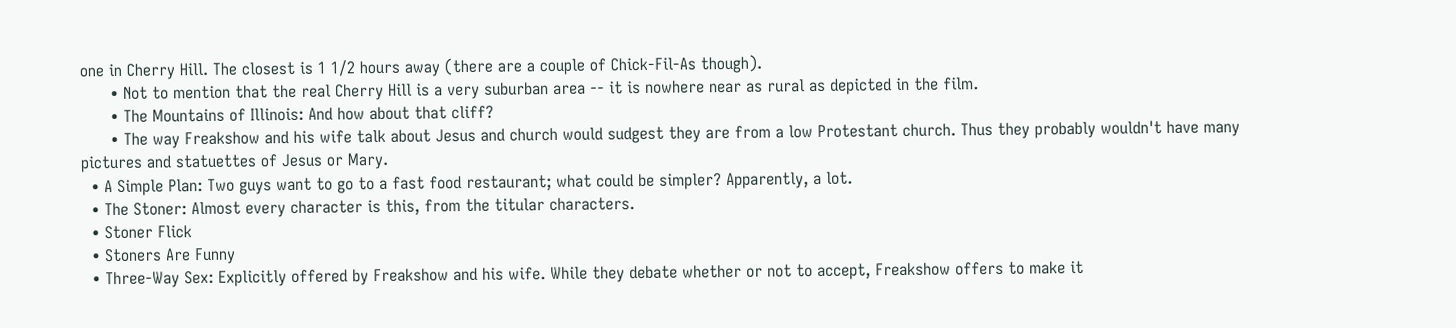one in Cherry Hill. The closest is 1 1/2 hours away (there are a couple of Chick-Fil-As though).
      • Not to mention that the real Cherry Hill is a very suburban area -- it is nowhere near as rural as depicted in the film.
      • The Mountains of Illinois: And how about that cliff?
      • The way Freakshow and his wife talk about Jesus and church would sudgest they are from a low Protestant church. Thus they probably wouldn't have many pictures and statuettes of Jesus or Mary.
  • A Simple Plan: Two guys want to go to a fast food restaurant; what could be simpler? Apparently, a lot.
  • The Stoner: Almost every character is this, from the titular characters.
  • Stoner Flick
  • Stoners Are Funny
  • Three-Way Sex: Explicitly offered by Freakshow and his wife. While they debate whether or not to accept, Freakshow offers to make it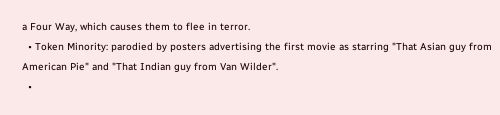a Four Way, which causes them to flee in terror.
  • Token Minority: parodied by posters advertising the first movie as starring "That Asian guy from American Pie" and "That Indian guy from Van Wilder".
  •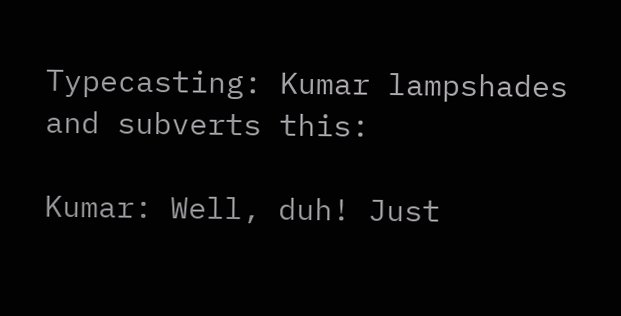Typecasting: Kumar lampshades and subverts this:

Kumar: Well, duh! Just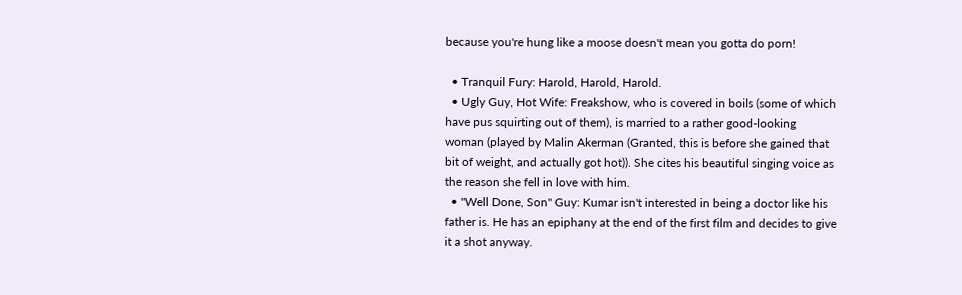because you're hung like a moose doesn't mean you gotta do porn!

  • Tranquil Fury: Harold, Harold, Harold.
  • Ugly Guy, Hot Wife: Freakshow, who is covered in boils (some of which have pus squirting out of them), is married to a rather good-looking woman (played by Malin Akerman (Granted, this is before she gained that bit of weight, and actually got hot)). She cites his beautiful singing voice as the reason she fell in love with him.
  • "Well Done, Son" Guy: Kumar isn't interested in being a doctor like his father is. He has an epiphany at the end of the first film and decides to give it a shot anyway.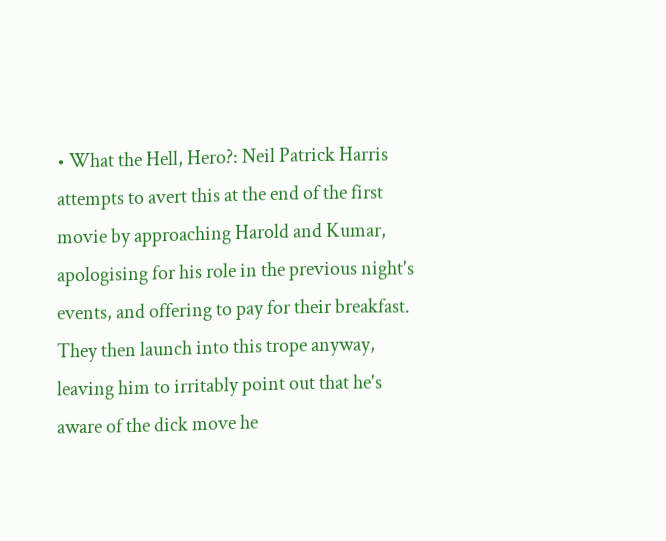• What the Hell, Hero?: Neil Patrick Harris attempts to avert this at the end of the first movie by approaching Harold and Kumar, apologising for his role in the previous night's events, and offering to pay for their breakfast. They then launch into this trope anyway, leaving him to irritably point out that he's aware of the dick move he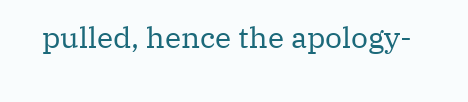pulled, hence the apology-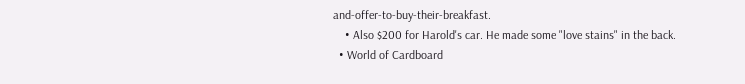and-offer-to-buy-their-breakfast.
    • Also $200 for Harold's car. He made some "love stains" in the back.
  • World of Cardboard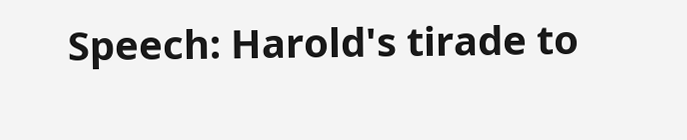Speech: Harold's tirade to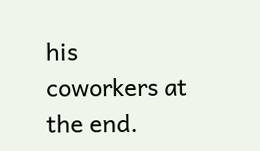his coworkers at the end.